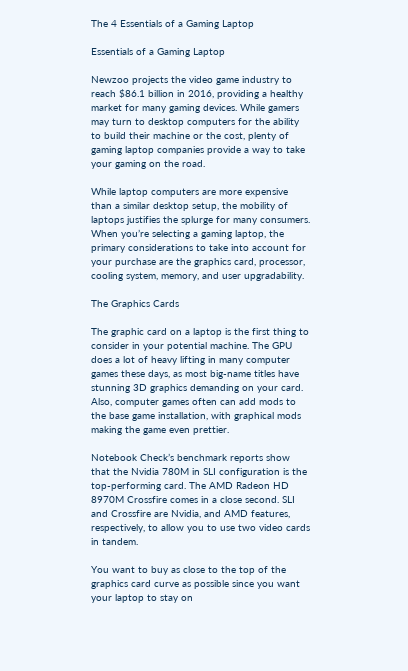The 4 Essentials of a Gaming Laptop

Essentials of a Gaming Laptop

Newzoo projects the video game industry to reach $86.1 billion in 2016, providing a healthy market for many gaming devices. While gamers may turn to desktop computers for the ability to build their machine or the cost, plenty of gaming laptop companies provide a way to take your gaming on the road.

While laptop computers are more expensive than a similar desktop setup, the mobility of laptops justifies the splurge for many consumers. When you’re selecting a gaming laptop, the primary considerations to take into account for your purchase are the graphics card, processor, cooling system, memory, and user upgradability.

The Graphics Cards

The graphic card on a laptop is the first thing to consider in your potential machine. The GPU does a lot of heavy lifting in many computer games these days, as most big-name titles have stunning 3D graphics demanding on your card. Also, computer games often can add mods to the base game installation, with graphical mods making the game even prettier.

Notebook Check’s benchmark reports show that the Nvidia 780M in SLI configuration is the top-performing card. The AMD Radeon HD 8970M Crossfire comes in a close second. SLI and Crossfire are Nvidia, and AMD features, respectively, to allow you to use two video cards in tandem.

You want to buy as close to the top of the graphics card curve as possible since you want your laptop to stay on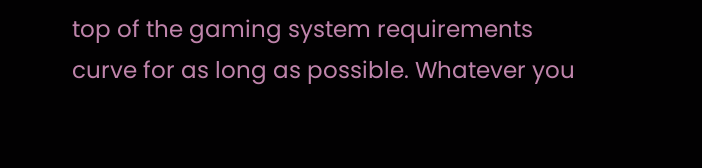top of the gaming system requirements curve for as long as possible. Whatever you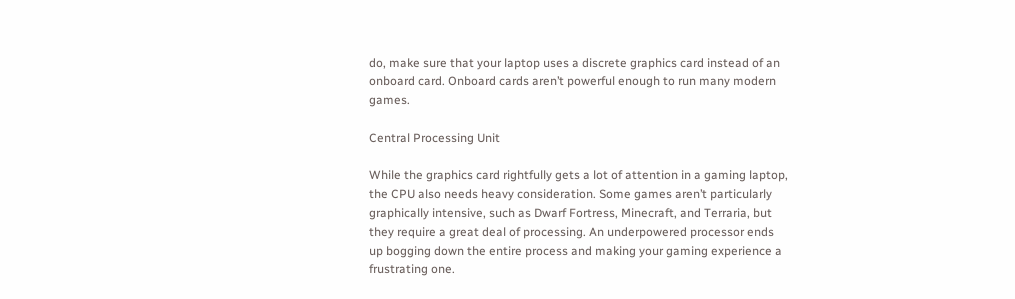do, make sure that your laptop uses a discrete graphics card instead of an onboard card. Onboard cards aren’t powerful enough to run many modern games.

Central Processing Unit

While the graphics card rightfully gets a lot of attention in a gaming laptop, the CPU also needs heavy consideration. Some games aren’t particularly graphically intensive, such as Dwarf Fortress, Minecraft, and Terraria, but they require a great deal of processing. An underpowered processor ends up bogging down the entire process and making your gaming experience a frustrating one.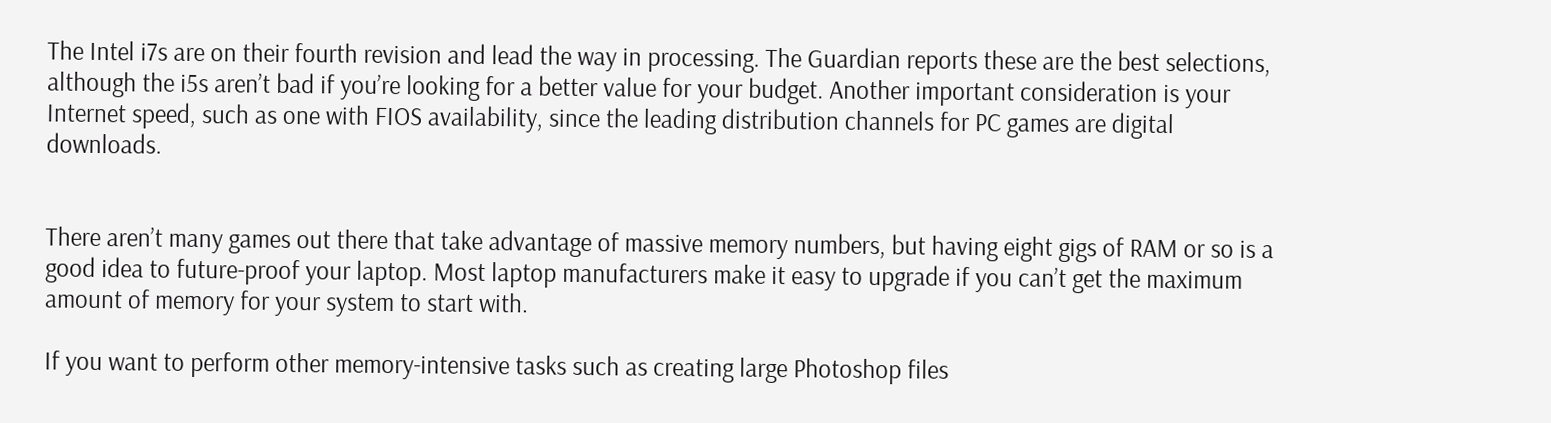The Intel i7s are on their fourth revision and lead the way in processing. The Guardian reports these are the best selections, although the i5s aren’t bad if you’re looking for a better value for your budget. Another important consideration is your Internet speed, such as one with FIOS availability, since the leading distribution channels for PC games are digital downloads.


There aren’t many games out there that take advantage of massive memory numbers, but having eight gigs of RAM or so is a good idea to future-proof your laptop. Most laptop manufacturers make it easy to upgrade if you can’t get the maximum amount of memory for your system to start with.

If you want to perform other memory-intensive tasks such as creating large Photoshop files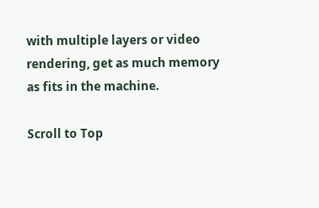with multiple layers or video rendering, get as much memory as fits in the machine.

Scroll to Top